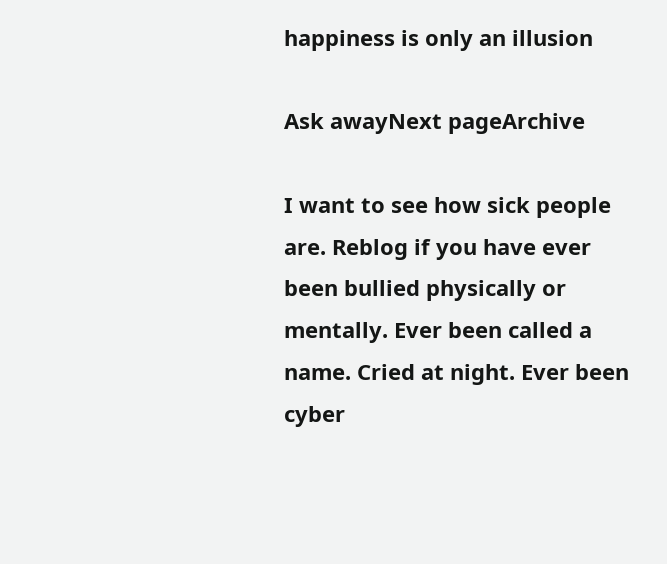happiness is only an illusion

Ask awayNext pageArchive

I want to see how sick people are. Reblog if you have ever been bullied physically or mentally. Ever been called a name. Cried at night. Ever been cyber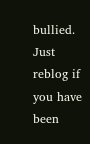bullied. Just reblog if you have been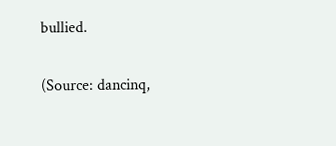bullied.

(Source: dancinq,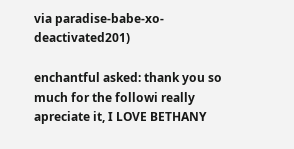via paradise-babe-xo-deactivated201)

enchantful asked: thank you so much for the followi really apreciate it, I LOVE BETHANY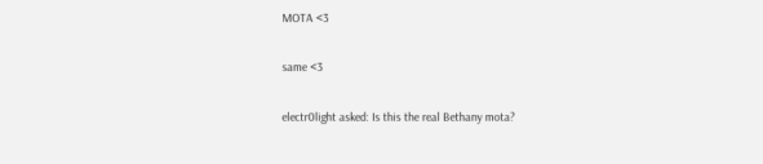MOTA <3

same <3

electr0light asked: Is this the real Bethany mota?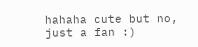hahaha cute but no, just a fan :)